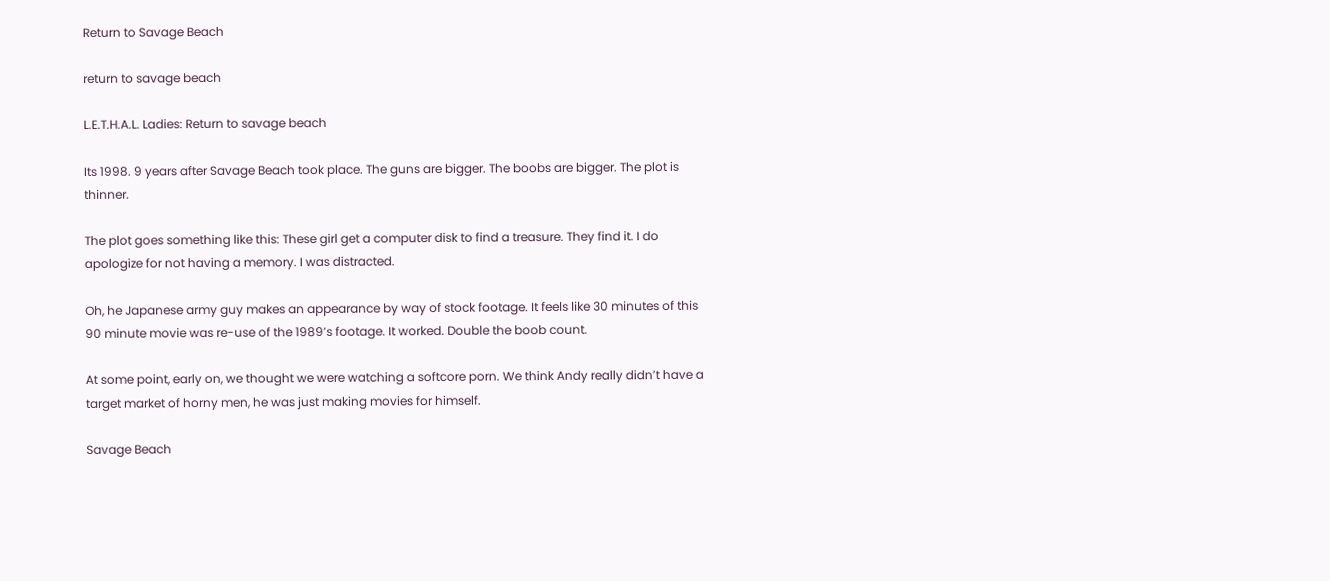Return to Savage Beach

return to savage beach

L.E.T.H.A.L. Ladies: Return to savage beach

Its 1998. 9 years after Savage Beach took place. The guns are bigger. The boobs are bigger. The plot is thinner.

The plot goes something like this: These girl get a computer disk to find a treasure. They find it. I do apologize for not having a memory. I was distracted.

Oh, he Japanese army guy makes an appearance by way of stock footage. It feels like 30 minutes of this 90 minute movie was re-use of the 1989’s footage. It worked. Double the boob count.

At some point, early on, we thought we were watching a softcore porn. We think Andy really didn’t have a target market of horny men, he was just making movies for himself.

Savage Beach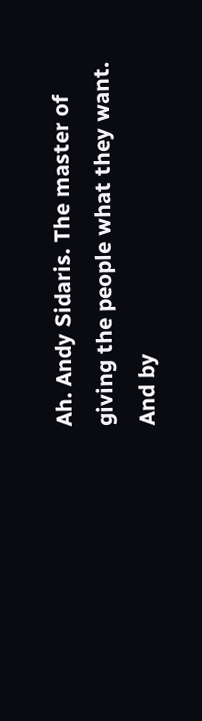Ah. Andy Sidaris. The master of giving the people what they want. And by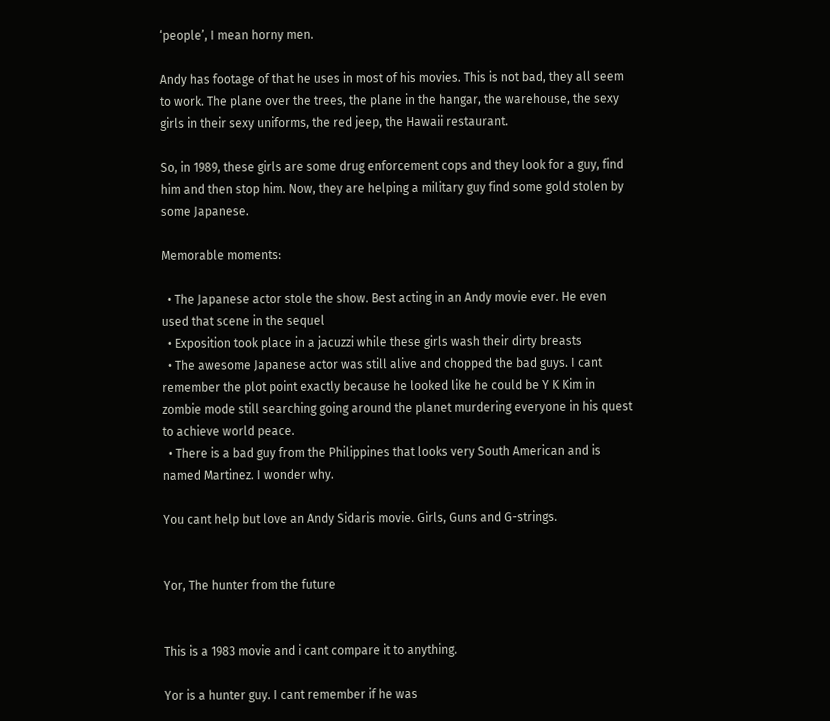‘people’, I mean horny men.

Andy has footage of that he uses in most of his movies. This is not bad, they all seem to work. The plane over the trees, the plane in the hangar, the warehouse, the sexy girls in their sexy uniforms, the red jeep, the Hawaii restaurant.

So, in 1989, these girls are some drug enforcement cops and they look for a guy, find him and then stop him. Now, they are helping a military guy find some gold stolen by some Japanese.

Memorable moments:

  • The Japanese actor stole the show. Best acting in an Andy movie ever. He even used that scene in the sequel
  • Exposition took place in a jacuzzi while these girls wash their dirty breasts
  • The awesome Japanese actor was still alive and chopped the bad guys. I cant remember the plot point exactly because he looked like he could be Y K Kim in zombie mode still searching going around the planet murdering everyone in his quest to achieve world peace.
  • There is a bad guy from the Philippines that looks very South American and is named Martinez. I wonder why.

You cant help but love an Andy Sidaris movie. Girls, Guns and G-strings.


Yor, The hunter from the future


This is a 1983 movie and i cant compare it to anything.

Yor is a hunter guy. I cant remember if he was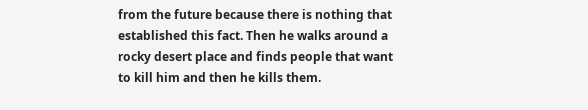from the future because there is nothing that established this fact. Then he walks around a rocky desert place and finds people that want to kill him and then he kills them.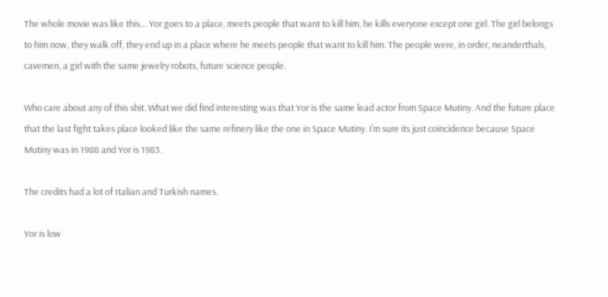The whole movie was like this… Yor goes to a place, meets people that want to kill him, he kills everyone except one girl. The girl belongs to him now, they walk off, they end up in a place where he meets people that want to kill him. The people were, in order, neanderthals, cavemen, a girl with the same jewelry robots, future science people.

Who care about any of this shit. What we did find interesting was that Yor is the same lead actor from Space Mutiny. And the future place that the last fight takes place looked like the same refinery like the one in Space Mutiny. I’m sure its just coincidence because Space Mutiny was in 1988 and Yor is 1983.

The credits had a lot of Italian and Turkish names.

Yor is low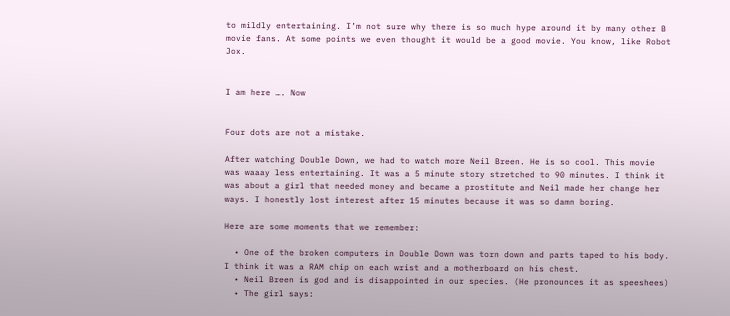to mildly entertaining. I’m not sure why there is so much hype around it by many other B movie fans. At some points we even thought it would be a good movie. You know, like Robot Jox.


I am here …. Now


Four dots are not a mistake.

After watching Double Down, we had to watch more Neil Breen. He is so cool. This movie was waaay less entertaining. It was a 5 minute story stretched to 90 minutes. I think it was about a girl that needed money and became a prostitute and Neil made her change her ways. I honestly lost interest after 15 minutes because it was so damn boring.

Here are some moments that we remember:

  • One of the broken computers in Double Down was torn down and parts taped to his body. I think it was a RAM chip on each wrist and a motherboard on his chest.
  • Neil Breen is god and is disappointed in our species. (He pronounces it as speeshees)
  • The girl says: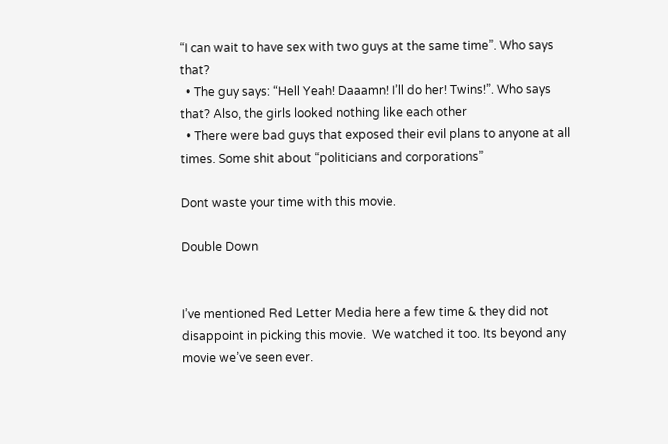“I can wait to have sex with two guys at the same time”. Who says that?
  • The guy says: “Hell Yeah! Daaamn! I’ll do her! Twins!”. Who says that? Also, the girls looked nothing like each other
  • There were bad guys that exposed their evil plans to anyone at all times. Some shit about “politicians and corporations”

Dont waste your time with this movie.

Double Down


I’ve mentioned Red Letter Media here a few time & they did not disappoint in picking this movie.  We watched it too. Its beyond any movie we’ve seen ever.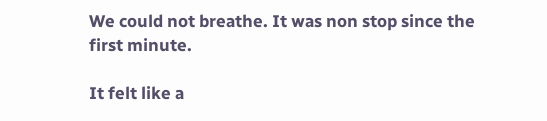We could not breathe. It was non stop since the first minute.

It felt like a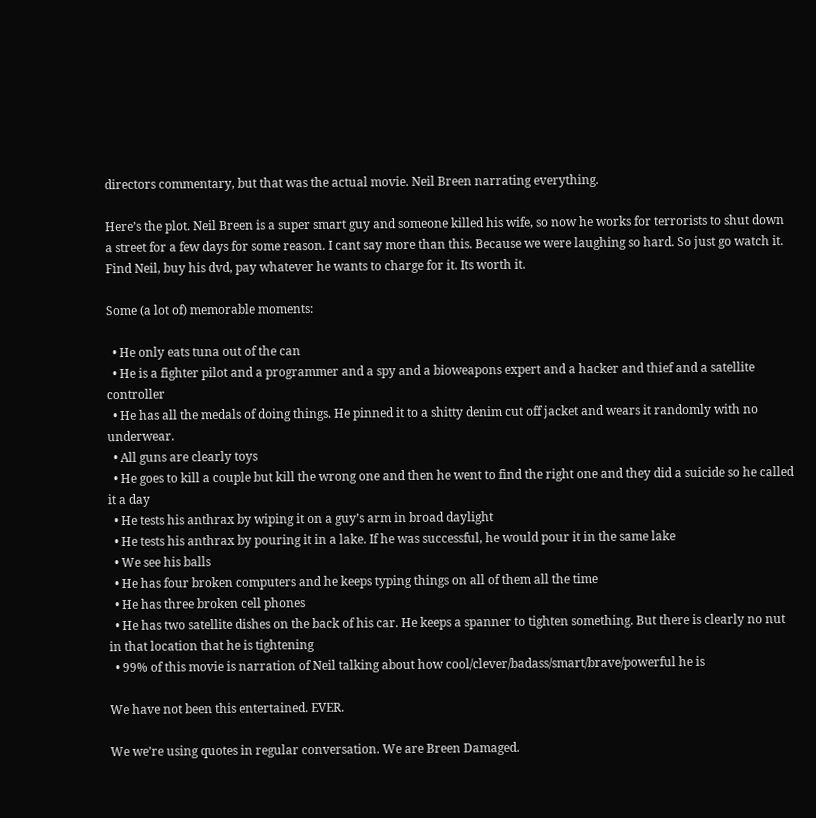directors commentary, but that was the actual movie. Neil Breen narrating everything.

Here’s the plot. Neil Breen is a super smart guy and someone killed his wife, so now he works for terrorists to shut down a street for a few days for some reason. I cant say more than this. Because we were laughing so hard. So just go watch it. Find Neil, buy his dvd, pay whatever he wants to charge for it. Its worth it.

Some (a lot of) memorable moments:

  • He only eats tuna out of the can
  • He is a fighter pilot and a programmer and a spy and a bioweapons expert and a hacker and thief and a satellite controller
  • He has all the medals of doing things. He pinned it to a shitty denim cut off jacket and wears it randomly with no underwear.
  • All guns are clearly toys
  • He goes to kill a couple but kill the wrong one and then he went to find the right one and they did a suicide so he called it a day
  • He tests his anthrax by wiping it on a guy’s arm in broad daylight
  • He tests his anthrax by pouring it in a lake. If he was successful, he would pour it in the same lake
  • We see his balls
  • He has four broken computers and he keeps typing things on all of them all the time
  • He has three broken cell phones
  • He has two satellite dishes on the back of his car. He keeps a spanner to tighten something. But there is clearly no nut in that location that he is tightening
  • 99% of this movie is narration of Neil talking about how cool/clever/badass/smart/brave/powerful he is

We have not been this entertained. EVER.

We we’re using quotes in regular conversation. We are Breen Damaged.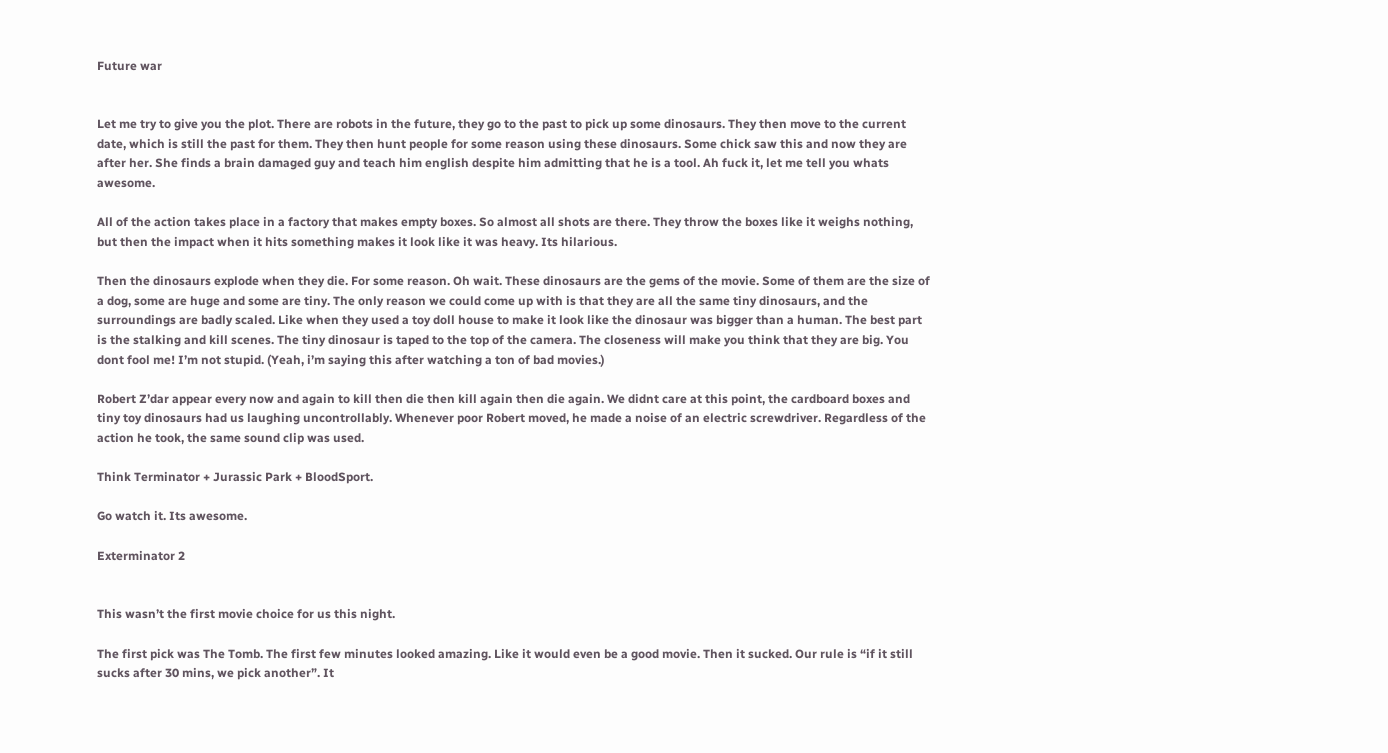Future war


Let me try to give you the plot. There are robots in the future, they go to the past to pick up some dinosaurs. They then move to the current date, which is still the past for them. They then hunt people for some reason using these dinosaurs. Some chick saw this and now they are after her. She finds a brain damaged guy and teach him english despite him admitting that he is a tool. Ah fuck it, let me tell you whats awesome.

All of the action takes place in a factory that makes empty boxes. So almost all shots are there. They throw the boxes like it weighs nothing, but then the impact when it hits something makes it look like it was heavy. Its hilarious.

Then the dinosaurs explode when they die. For some reason. Oh wait. These dinosaurs are the gems of the movie. Some of them are the size of a dog, some are huge and some are tiny. The only reason we could come up with is that they are all the same tiny dinosaurs, and the surroundings are badly scaled. Like when they used a toy doll house to make it look like the dinosaur was bigger than a human. The best part is the stalking and kill scenes. The tiny dinosaur is taped to the top of the camera. The closeness will make you think that they are big. You dont fool me! I’m not stupid. (Yeah, i’m saying this after watching a ton of bad movies.)

Robert Z’dar appear every now and again to kill then die then kill again then die again. We didnt care at this point, the cardboard boxes and tiny toy dinosaurs had us laughing uncontrollably. Whenever poor Robert moved, he made a noise of an electric screwdriver. Regardless of the action he took, the same sound clip was used.

Think Terminator + Jurassic Park + BloodSport.

Go watch it. Its awesome.

Exterminator 2


This wasn’t the first movie choice for us this night.

The first pick was The Tomb. The first few minutes looked amazing. Like it would even be a good movie. Then it sucked. Our rule is “if it still sucks after 30 mins, we pick another”. It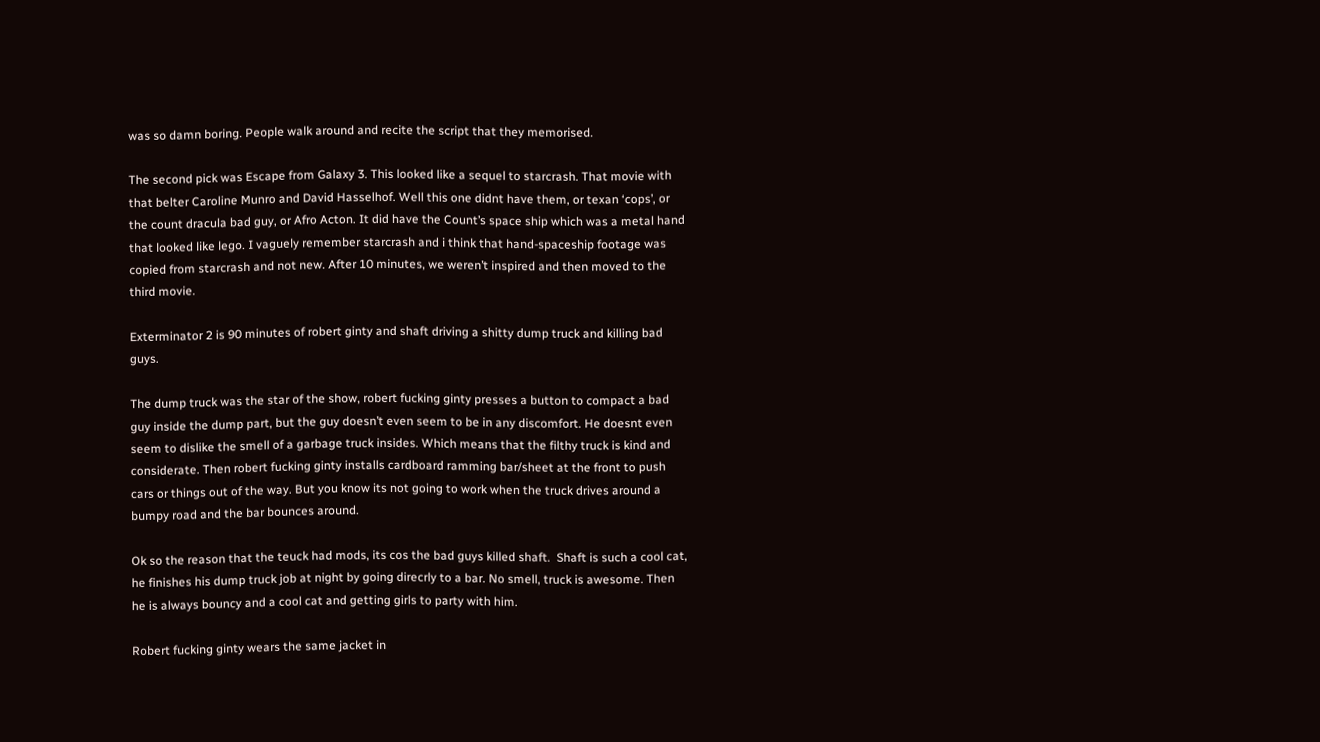was so damn boring. People walk around and recite the script that they memorised.

The second pick was Escape from Galaxy 3. This looked like a sequel to starcrash. That movie with that belter Caroline Munro and David Hasselhof. Well this one didnt have them, or texan ‘cops’, or the count dracula bad guy, or Afro Acton. It did have the Count’s space ship which was a metal hand that looked like lego. I vaguely remember starcrash and i think that hand-spaceship footage was copied from starcrash and not new. After 10 minutes, we weren’t inspired and then moved to the third movie.

Exterminator 2 is 90 minutes of robert ginty and shaft driving a shitty dump truck and killing bad guys.

The dump truck was the star of the show, robert fucking ginty presses a button to compact a bad guy inside the dump part, but the guy doesn’t even seem to be in any discomfort. He doesnt even seem to dislike the smell of a garbage truck insides. Which means that the filthy truck is kind and considerate. Then robert fucking ginty installs cardboard ramming bar/sheet at the front to push cars or things out of the way. But you know its not going to work when the truck drives around a bumpy road and the bar bounces around.

Ok so the reason that the teuck had mods, its cos the bad guys killed shaft.  Shaft is such a cool cat, he finishes his dump truck job at night by going direcrly to a bar. No smell, truck is awesome. Then he is always bouncy and a cool cat and getting girls to party with him.

Robert fucking ginty wears the same jacket in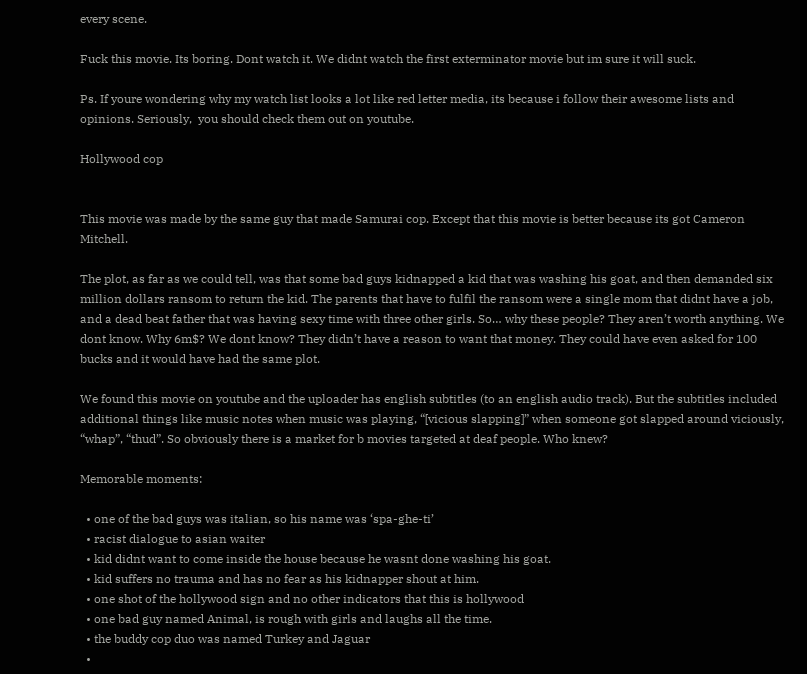every scene.

Fuck this movie. Its boring. Dont watch it. We didnt watch the first exterminator movie but im sure it will suck.

Ps. If youre wondering why my watch list looks a lot like red letter media, its because i follow their awesome lists and opinions. Seriously,  you should check them out on youtube.

Hollywood cop


This movie was made by the same guy that made Samurai cop. Except that this movie is better because its got Cameron Mitchell.

The plot, as far as we could tell, was that some bad guys kidnapped a kid that was washing his goat, and then demanded six million dollars ransom to return the kid. The parents that have to fulfil the ransom were a single mom that didnt have a job, and a dead beat father that was having sexy time with three other girls. So… why these people? They aren’t worth anything. We dont know. Why 6m$? We dont know? They didn’t have a reason to want that money. They could have even asked for 100 bucks and it would have had the same plot.

We found this movie on youtube and the uploader has english subtitles (to an english audio track). But the subtitles included additional things like music notes when music was playing, “[vicious slapping]” when someone got slapped around viciously, “whap”, “thud”. So obviously there is a market for b movies targeted at deaf people. Who knew?

Memorable moments:

  • one of the bad guys was italian, so his name was ‘spa-ghe-ti’
  • racist dialogue to asian waiter
  • kid didnt want to come inside the house because he wasnt done washing his goat.
  • kid suffers no trauma and has no fear as his kidnapper shout at him.
  • one shot of the hollywood sign and no other indicators that this is hollywood
  • one bad guy named Animal, is rough with girls and laughs all the time.
  • the buddy cop duo was named Turkey and Jaguar
  •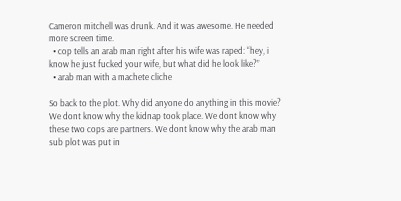Cameron mitchell was drunk. And it was awesome. He needed more screen time.
  • cop tells an arab man right after his wife was raped: “hey, i know he just fucked your wife, but what did he look like?”
  • arab man with a machete cliche

So back to the plot. Why did anyone do anything in this movie? We dont know why the kidnap took place. We dont know why these two cops are partners. We dont know why the arab man sub plot was put in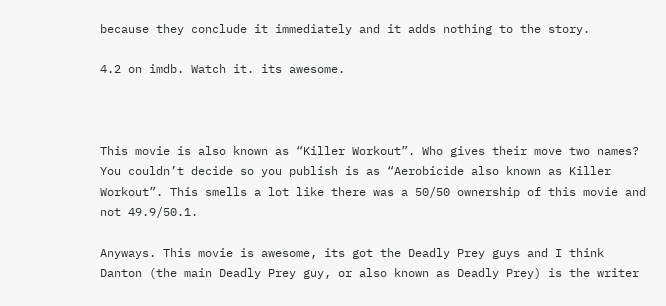because they conclude it immediately and it adds nothing to the story.

4.2 on imdb. Watch it. its awesome.



This movie is also known as “Killer Workout”. Who gives their move two names? You couldn’t decide so you publish is as “Aerobicide also known as Killer Workout”. This smells a lot like there was a 50/50 ownership of this movie and not 49.9/50.1.

Anyways. This movie is awesome, its got the Deadly Prey guys and I think Danton (the main Deadly Prey guy, or also known as Deadly Prey) is the writer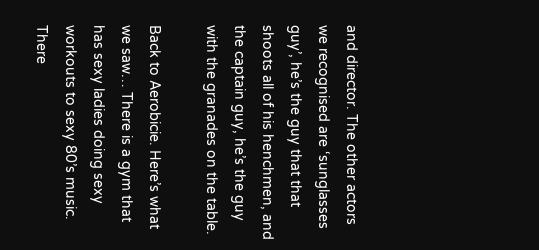and director. The other actors we recognised are ‘sunglasses guy’, he’s the guy that that shoots all of his henchmen, and the captain guy, he’s the guy with the granades on the table.

Back to Aerobicie. Here’s what we saw… There is a gym that has sexy ladies doing sexy workouts to sexy 80’s music. There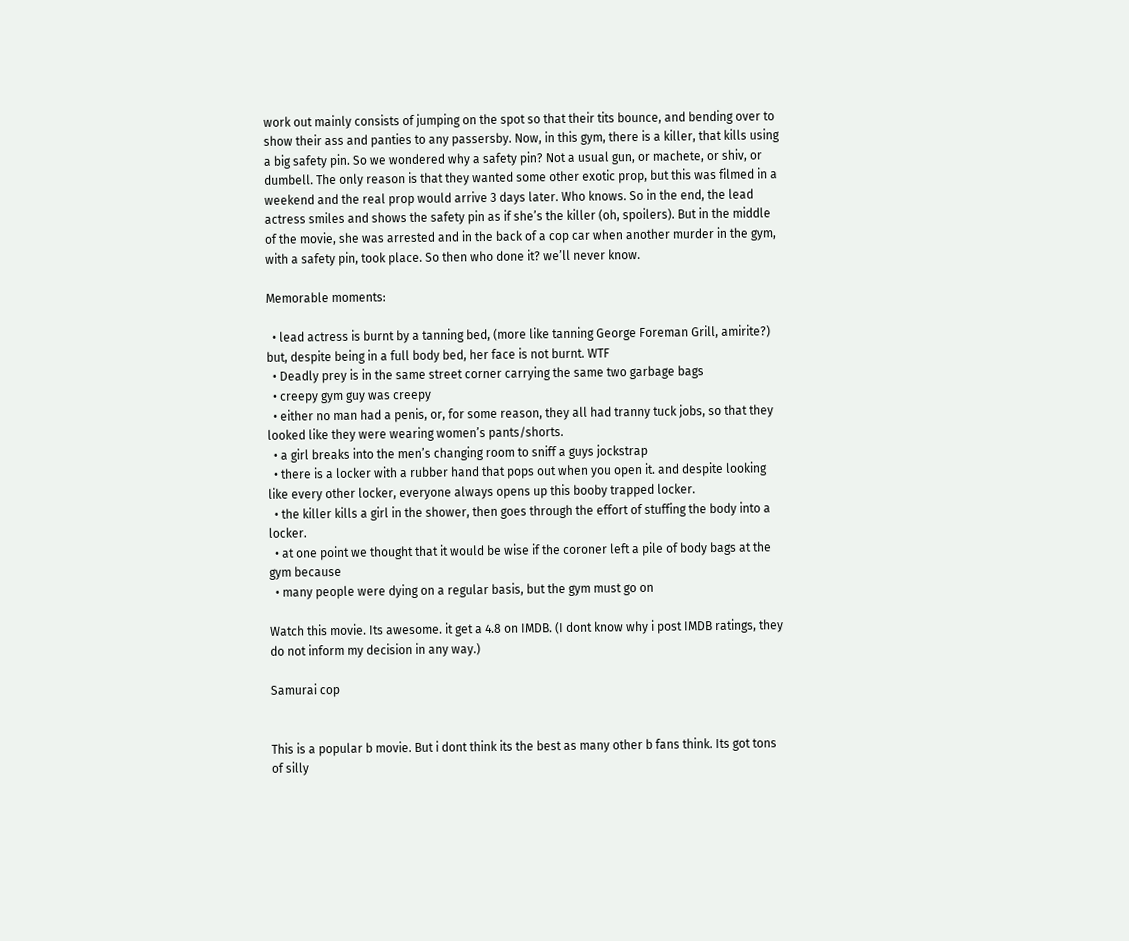work out mainly consists of jumping on the spot so that their tits bounce, and bending over to show their ass and panties to any passersby. Now, in this gym, there is a killer, that kills using a big safety pin. So we wondered why a safety pin? Not a usual gun, or machete, or shiv, or dumbell. The only reason is that they wanted some other exotic prop, but this was filmed in a weekend and the real prop would arrive 3 days later. Who knows. So in the end, the lead actress smiles and shows the safety pin as if she’s the killer (oh, spoilers). But in the middle of the movie, she was arrested and in the back of a cop car when another murder in the gym, with a safety pin, took place. So then who done it? we’ll never know.

Memorable moments:

  • lead actress is burnt by a tanning bed, (more like tanning George Foreman Grill, amirite?) but, despite being in a full body bed, her face is not burnt. WTF
  • Deadly prey is in the same street corner carrying the same two garbage bags
  • creepy gym guy was creepy
  • either no man had a penis, or, for some reason, they all had tranny tuck jobs, so that they looked like they were wearing women’s pants/shorts.
  • a girl breaks into the men’s changing room to sniff a guys jockstrap
  • there is a locker with a rubber hand that pops out when you open it. and despite looking like every other locker, everyone always opens up this booby trapped locker.
  • the killer kills a girl in the shower, then goes through the effort of stuffing the body into a locker.
  • at one point we thought that it would be wise if the coroner left a pile of body bags at the gym because
  • many people were dying on a regular basis, but the gym must go on

Watch this movie. Its awesome. it get a 4.8 on IMDB. (I dont know why i post IMDB ratings, they do not inform my decision in any way.)

Samurai cop


This is a popular b movie. But i dont think its the best as many other b fans think. Its got tons of silly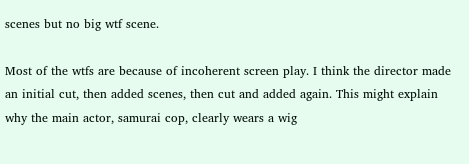scenes but no big wtf scene.

Most of the wtfs are because of incoherent screen play. I think the director made an initial cut, then added scenes, then cut and added again. This might explain why the main actor, samurai cop, clearly wears a wig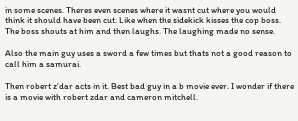in some scenes. Theres even scenes where it wasnt cut where you would think it should have been cut. Like when the sidekick kisses the cop boss. The boss shouts at him and then laughs. The laughing made no sense.

Also the main guy uses a sword a few times but thats not a good reason to call him a samurai.

Then robert z’dar acts in it. Best bad guy in a b movie ever. I wonder if there is a movie with robert zdar and cameron mitchell.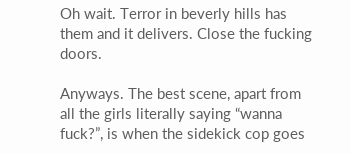Oh wait. Terror in beverly hills has them and it delivers. Close the fucking doors.

Anyways. The best scene, apart from all the girls literally saying “wanna fuck?”, is when the sidekick cop goes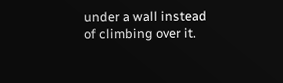under a wall instead of climbing over it.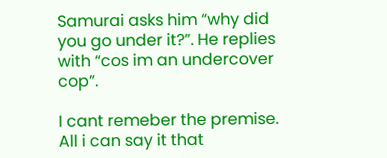Samurai asks him “why did you go under it?”. He replies with “cos im an undercover cop”.

I cant remeber the premise. All i can say it that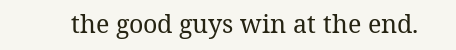the good guys win at the end.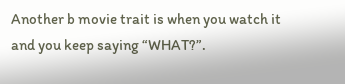Another b movie trait is when you watch it and you keep saying “WHAT?”.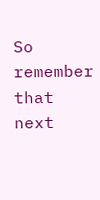So remember that next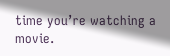time you’re watching a movie.